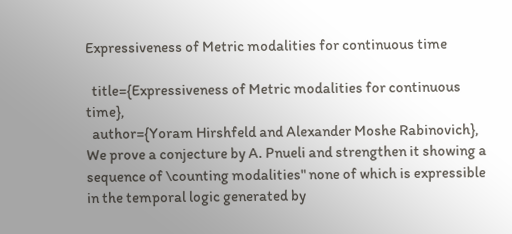Expressiveness of Metric modalities for continuous time

  title={Expressiveness of Metric modalities for continuous time},
  author={Yoram Hirshfeld and Alexander Moshe Rabinovich},
We prove a conjecture by A. Pnueli and strengthen it showing a sequence of \counting modalities" none of which is expressible in the temporal logic generated by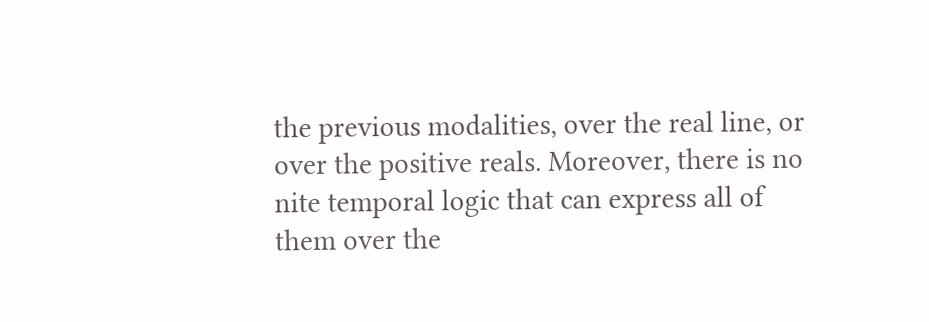the previous modalities, over the real line, or over the positive reals. Moreover, there is no nite temporal logic that can express all of them over the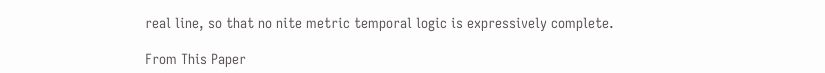real line, so that no nite metric temporal logic is expressively complete.

From This Paper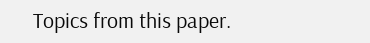Topics from this paper.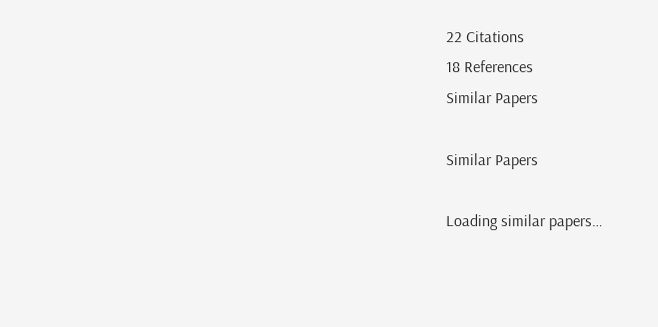22 Citations
18 References
Similar Papers

Similar Papers

Loading similar papers…